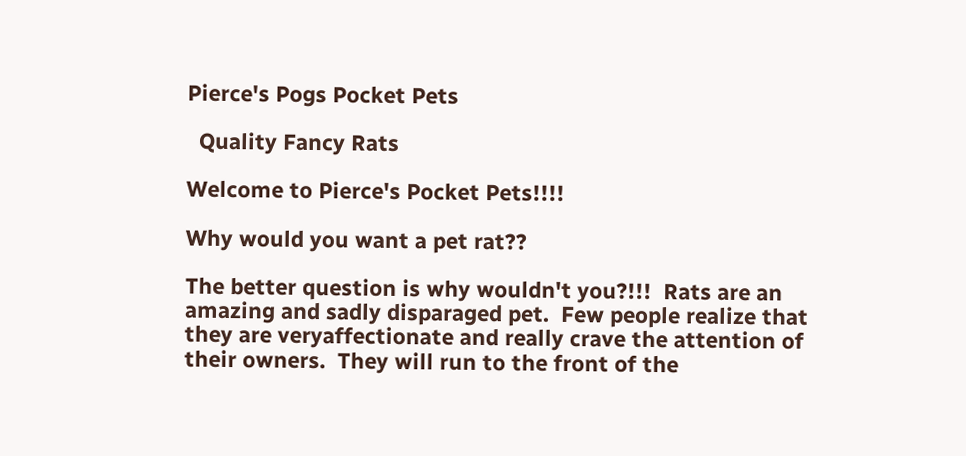Pierce's Pogs Pocket Pets

  Quality Fancy Rats

Welcome to Pierce's Pocket Pets!!!!

Why would you want a pet rat??

The better question is why wouldn't you?!!!  Rats are an amazing and sadly disparaged pet.  Few people realize that they are veryaffectionate and really crave the attention of their owners.  They will run to the front of the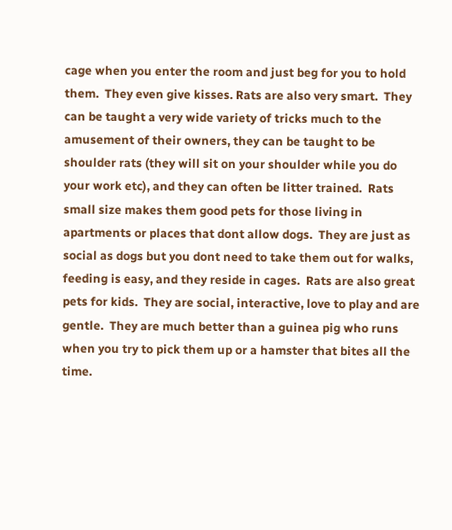cage when you enter the room and just beg for you to hold them.  They even give kisses. Rats are also very smart.  They can be taught a very wide variety of tricks much to the amusement of their owners, they can be taught to be shoulder rats (they will sit on your shoulder while you do your work etc), and they can often be litter trained.  Rats small size makes them good pets for those living in apartments or places that dont allow dogs.  They are just as social as dogs but you dont need to take them out for walks, feeding is easy, and they reside in cages.  Rats are also great pets for kids.  They are social, interactive, love to play and are gentle.  They are much better than a guinea pig who runs when you try to pick them up or a hamster that bites all the time.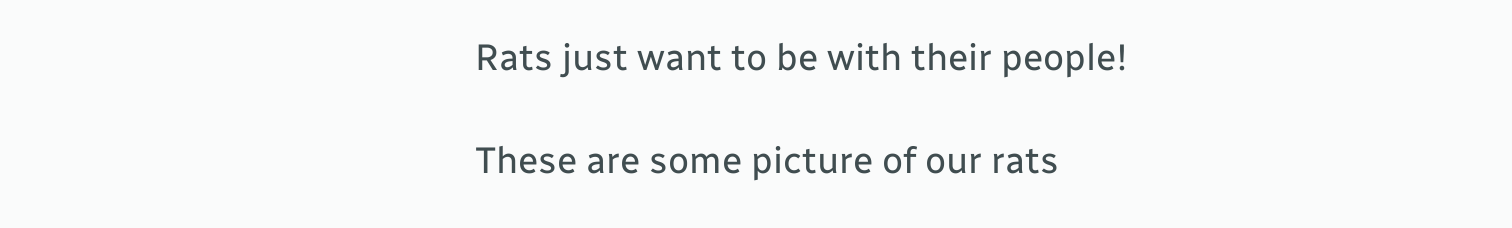Rats just want to be with their people!

These are some picture of our rats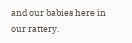and our babies here in our rattery.